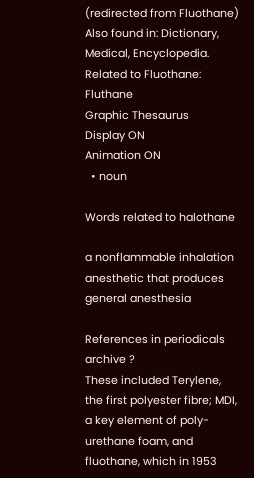(redirected from Fluothane)
Also found in: Dictionary, Medical, Encyclopedia.
Related to Fluothane: Fluthane
Graphic Thesaurus
Display ON
Animation ON
  • noun

Words related to halothane

a nonflammable inhalation anesthetic that produces general anesthesia

References in periodicals archive ?
These included Terylene, the first polyester fibre; MDI, a key element of poly-urethane foam, and fluothane, which in 1953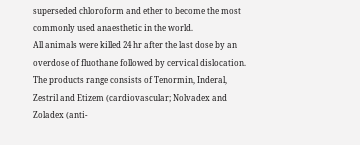superseded chloroform and ether to become the most commonly used anaesthetic in the world.
All animals were killed 24 hr after the last dose by an overdose of fluothane followed by cervical dislocation.
The products range consists of Tenormin, Inderal, Zestril and Etizem (cardiovascular; Nolvadex and Zoladex (anti-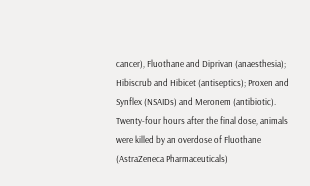cancer), Fluothane and Diprivan (anaesthesia); Hibiscrub and Hibicet (antiseptics); Proxen and Synflex (NSAIDs) and Meronem (antibiotic).
Twenty-four hours after the final dose, animals were killed by an overdose of Fluothane (AstraZeneca Pharmaceuticals)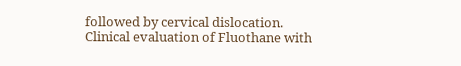followed by cervical dislocation.
Clinical evaluation of Fluothane with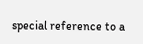special reference to a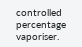controlled percentage vaporiser.